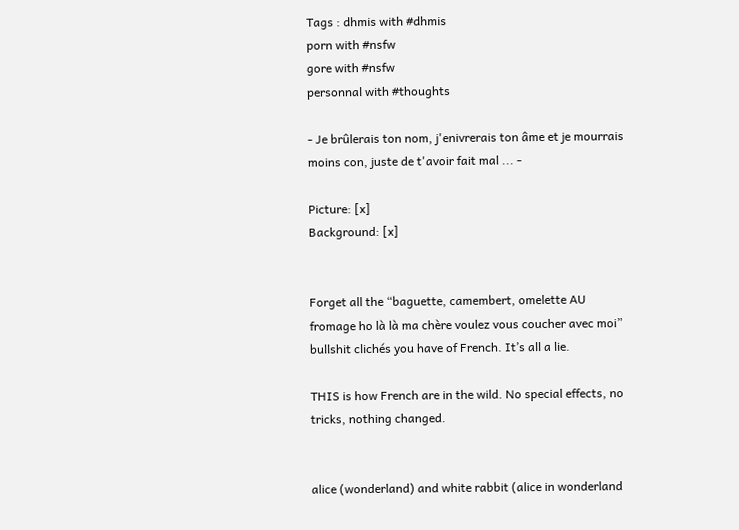Tags : dhmis with #dhmis
porn with #nsfw
gore with #nsfw
personnal with #thoughts

- Je brûlerais ton nom, j'enivrerais ton âme et je mourrais moins con, juste de t'avoir fait mal ... -

Picture: [x]
Background: [x]


Forget all the “baguette, camembert, omelette AU fromage ho là là ma chère voulez vous coucher avec moi” bullshit clichés you have of French. It’s all a lie.

THIS is how French are in the wild. No special effects, no tricks, nothing changed.


alice (wonderland) and white rabbit (alice in wonderland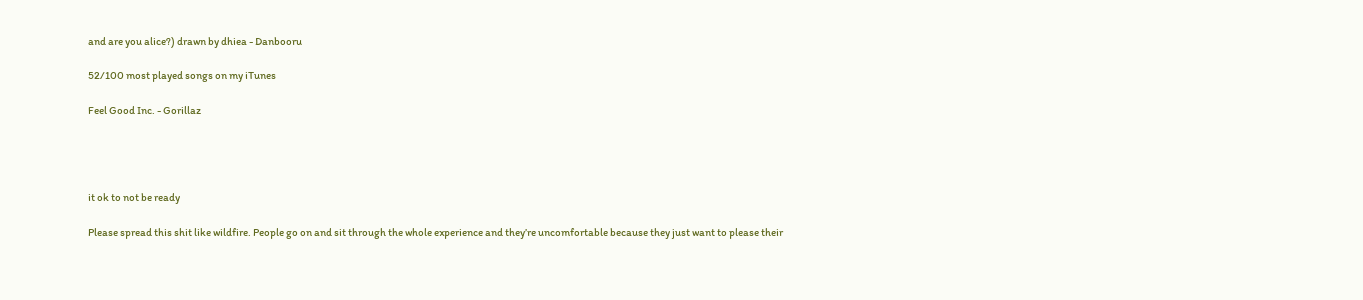and are you alice?) drawn by dhiea - Danbooru

52/100 most played songs on my iTunes

Feel Good Inc. - Gorillaz




it ok to not be ready

Please spread this shit like wildfire. People go on and sit through the whole experience and they’re uncomfortable because they just want to please their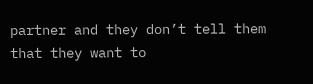partner and they don’t tell them that they want to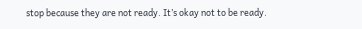stop because they are not ready. It’s okay not to be ready.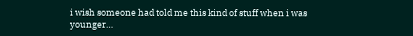i wish someone had told me this kind of stuff when i was younger…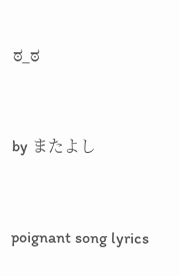ಠ_ಠ


by またよし


poignant song lyrics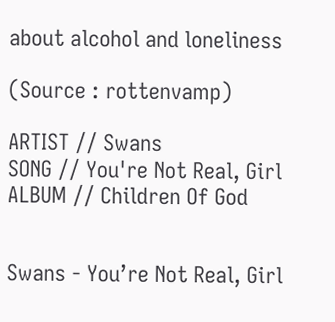about alcohol and loneliness

(Source : rottenvamp)

ARTIST // Swans
SONG // You're Not Real, Girl
ALBUM // Children Of God


Swans - You’re Not Real, Girl